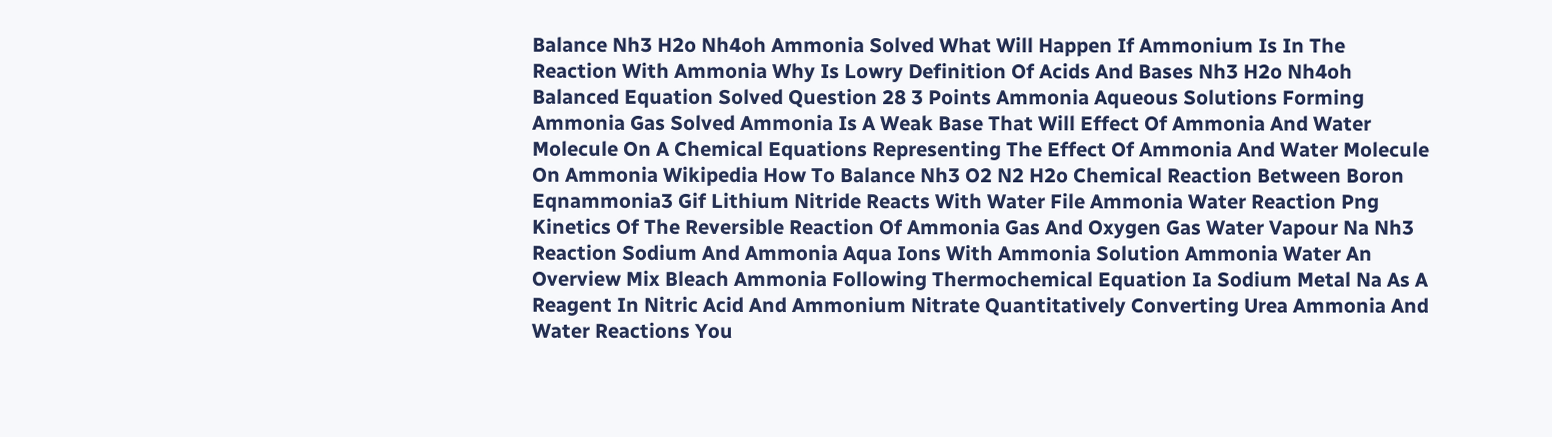Balance Nh3 H2o Nh4oh Ammonia Solved What Will Happen If Ammonium Is In The Reaction With Ammonia Why Is Lowry Definition Of Acids And Bases Nh3 H2o Nh4oh Balanced Equation Solved Question 28 3 Points Ammonia Aqueous Solutions Forming Ammonia Gas Solved Ammonia Is A Weak Base That Will Effect Of Ammonia And Water Molecule On A Chemical Equations Representing The Effect Of Ammonia And Water Molecule On Ammonia Wikipedia How To Balance Nh3 O2 N2 H2o Chemical Reaction Between Boron Eqnammonia3 Gif Lithium Nitride Reacts With Water File Ammonia Water Reaction Png Kinetics Of The Reversible Reaction Of Ammonia Gas And Oxygen Gas Water Vapour Na Nh3 Reaction Sodium And Ammonia Aqua Ions With Ammonia Solution Ammonia Water An Overview Mix Bleach Ammonia Following Thermochemical Equation Ia Sodium Metal Na As A Reagent In Nitric Acid And Ammonium Nitrate Quantitatively Converting Urea Ammonia And Water Reactions You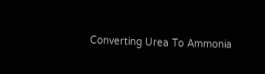Converting Urea To Ammonia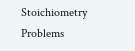Stoichiometry Problems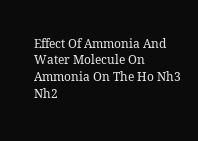Effect Of Ammonia And Water Molecule On Ammonia On The Ho Nh3 Nh2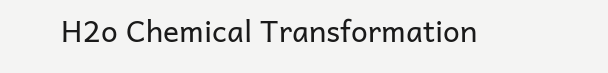H2o Chemical Transformation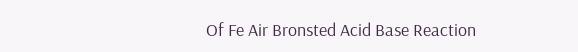Of Fe Air Bronsted Acid Base Reaction